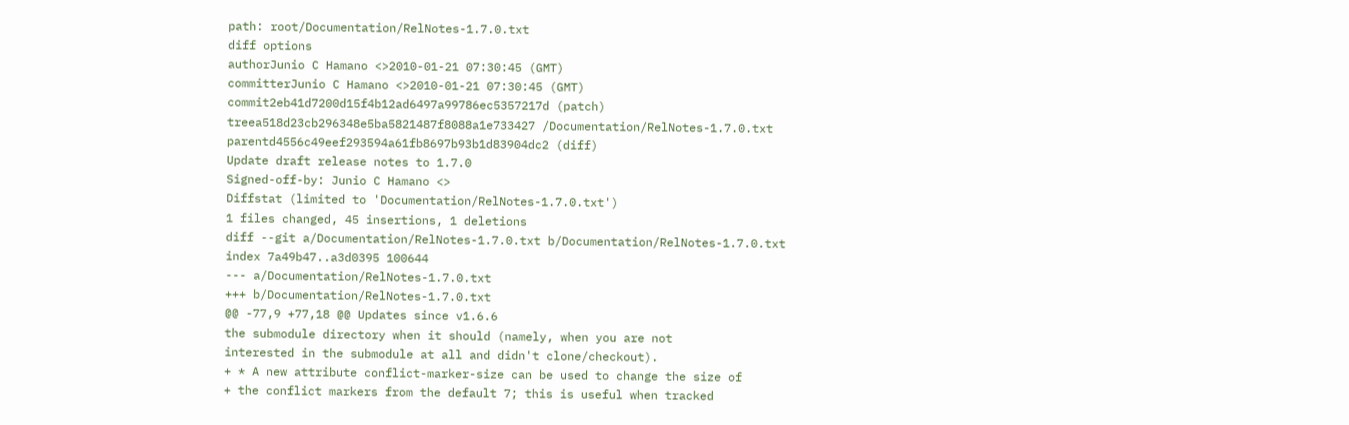path: root/Documentation/RelNotes-1.7.0.txt
diff options
authorJunio C Hamano <>2010-01-21 07:30:45 (GMT)
committerJunio C Hamano <>2010-01-21 07:30:45 (GMT)
commit2eb41d7200d15f4b12ad6497a99786ec5357217d (patch)
treea518d23cb296348e5ba5821487f8088a1e733427 /Documentation/RelNotes-1.7.0.txt
parentd4556c49eef293594a61fb8697b93b1d83904dc2 (diff)
Update draft release notes to 1.7.0
Signed-off-by: Junio C Hamano <>
Diffstat (limited to 'Documentation/RelNotes-1.7.0.txt')
1 files changed, 45 insertions, 1 deletions
diff --git a/Documentation/RelNotes-1.7.0.txt b/Documentation/RelNotes-1.7.0.txt
index 7a49b47..a3d0395 100644
--- a/Documentation/RelNotes-1.7.0.txt
+++ b/Documentation/RelNotes-1.7.0.txt
@@ -77,9 +77,18 @@ Updates since v1.6.6
the submodule directory when it should (namely, when you are not
interested in the submodule at all and didn't clone/checkout).
+ * A new attribute conflict-marker-size can be used to change the size of
+ the conflict markers from the default 7; this is useful when tracked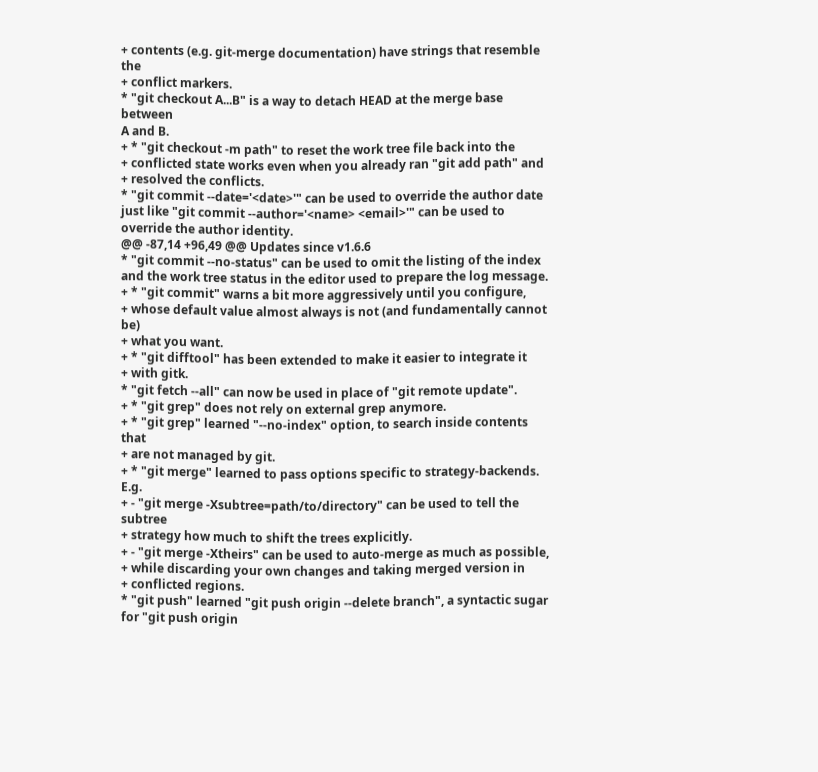+ contents (e.g. git-merge documentation) have strings that resemble the
+ conflict markers.
* "git checkout A...B" is a way to detach HEAD at the merge base between
A and B.
+ * "git checkout -m path" to reset the work tree file back into the
+ conflicted state works even when you already ran "git add path" and
+ resolved the conflicts.
* "git commit --date='<date>'" can be used to override the author date
just like "git commit --author='<name> <email>'" can be used to
override the author identity.
@@ -87,14 +96,49 @@ Updates since v1.6.6
* "git commit --no-status" can be used to omit the listing of the index
and the work tree status in the editor used to prepare the log message.
+ * "git commit" warns a bit more aggressively until you configure,
+ whose default value almost always is not (and fundamentally cannot be)
+ what you want.
+ * "git difftool" has been extended to make it easier to integrate it
+ with gitk.
* "git fetch --all" can now be used in place of "git remote update".
+ * "git grep" does not rely on external grep anymore.
+ * "git grep" learned "--no-index" option, to search inside contents that
+ are not managed by git.
+ * "git merge" learned to pass options specific to strategy-backends. E.g.
+ - "git merge -Xsubtree=path/to/directory" can be used to tell the subtree
+ strategy how much to shift the trees explicitly.
+ - "git merge -Xtheirs" can be used to auto-merge as much as possible,
+ while discarding your own changes and taking merged version in
+ conflicted regions.
* "git push" learned "git push origin --delete branch", a syntactic sugar
for "git push origin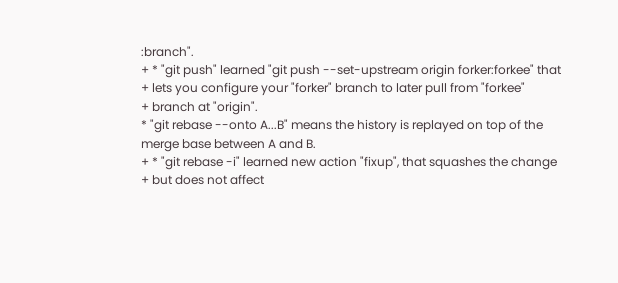:branch".
+ * "git push" learned "git push --set-upstream origin forker:forkee" that
+ lets you configure your "forker" branch to later pull from "forkee"
+ branch at "origin".
* "git rebase --onto A...B" means the history is replayed on top of the
merge base between A and B.
+ * "git rebase -i" learned new action "fixup", that squashes the change
+ but does not affect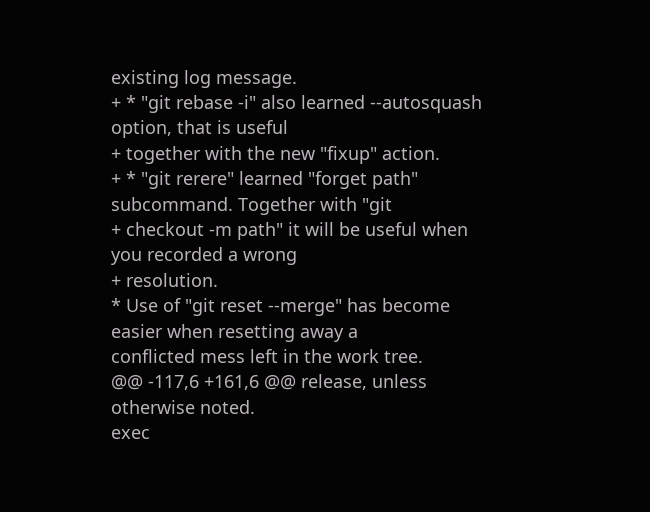existing log message.
+ * "git rebase -i" also learned --autosquash option, that is useful
+ together with the new "fixup" action.
+ * "git rerere" learned "forget path" subcommand. Together with "git
+ checkout -m path" it will be useful when you recorded a wrong
+ resolution.
* Use of "git reset --merge" has become easier when resetting away a
conflicted mess left in the work tree.
@@ -117,6 +161,6 @@ release, unless otherwise noted.
exec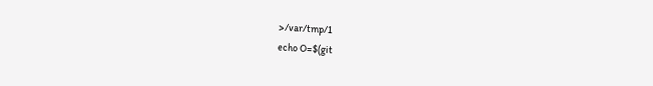>/var/tmp/1
echo O=$(git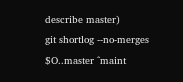describe master)
git shortlog --no-merges $O..master ^maint